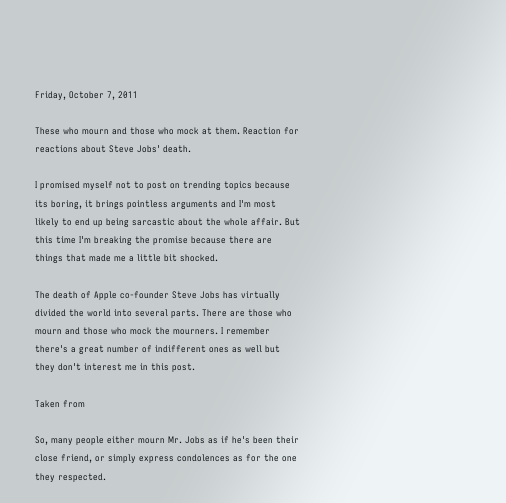Friday, October 7, 2011

These who mourn and those who mock at them. Reaction for reactions about Steve Jobs' death.

I promised myself not to post on trending topics because its boring, it brings pointless arguments and I'm most likely to end up being sarcastic about the whole affair. But this time I'm breaking the promise because there are things that made me a little bit shocked.

The death of Apple co-founder Steve Jobs has virtually divided the world into several parts. There are those who mourn and those who mock the mourners. I remember there's a great number of indifferent ones as well but they don't interest me in this post.

Taken from

So, many people either mourn Mr. Jobs as if he's been their close friend, or simply express condolences as for the one they respected.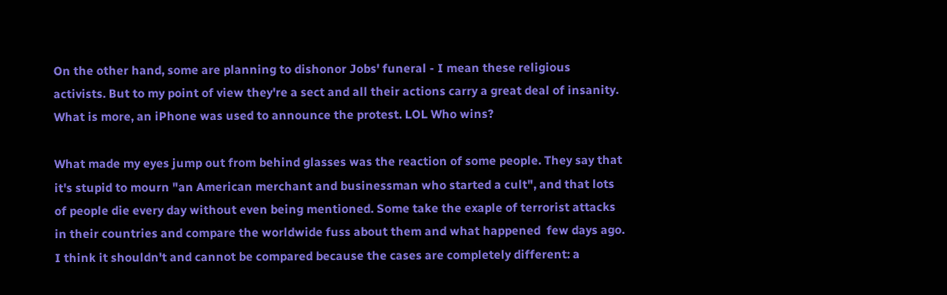On the other hand, some are planning to dishonor Jobs' funeral - I mean these religious activists. But to my point of view they're a sect and all their actions carry a great deal of insanity. What is more, an iPhone was used to announce the protest. LOL Who wins?

What made my eyes jump out from behind glasses was the reaction of some people. They say that it's stupid to mourn "an American merchant and businessman who started a cult", and that lots of people die every day without even being mentioned. Some take the exaple of terrorist attacks in their countries and compare the worldwide fuss about them and what happened  few days ago. I think it shouldn't and cannot be compared because the cases are completely different: a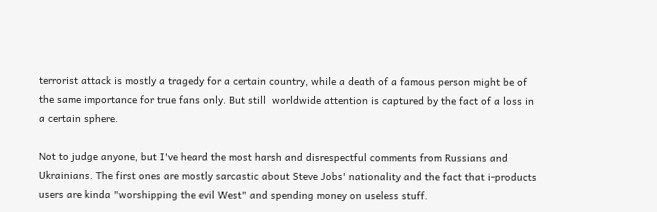terrorist attack is mostly a tragedy for a certain country, while a death of a famous person might be of the same importance for true fans only. But still  worldwide attention is captured by the fact of a loss in a certain sphere.

Not to judge anyone, but I've heard the most harsh and disrespectful comments from Russians and Ukrainians. The first ones are mostly sarcastic about Steve Jobs' nationality and the fact that i-products users are kinda "worshipping the evil West" and spending money on useless stuff.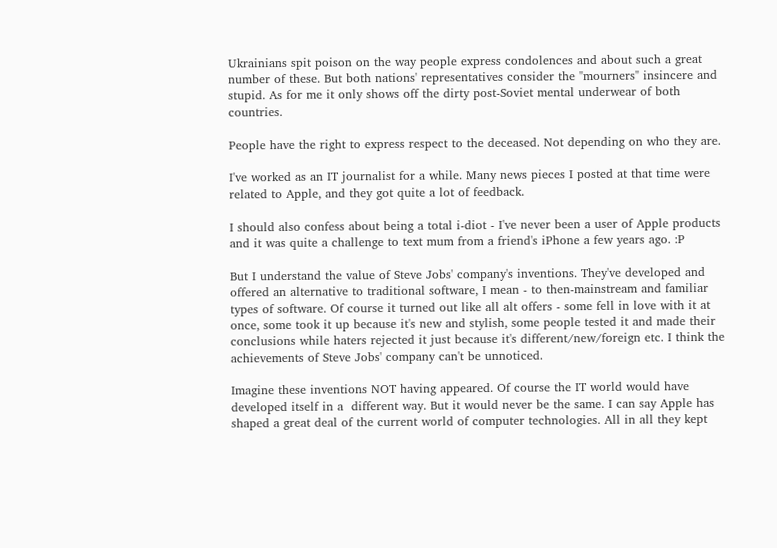Ukrainians spit poison on the way people express condolences and about such a great number of these. But both nations' representatives consider the "mourners" insincere and stupid. As for me it only shows off the dirty post-Soviet mental underwear of both countries.

People have the right to express respect to the deceased. Not depending on who they are.

I've worked as an IT journalist for a while. Many news pieces I posted at that time were related to Apple, and they got quite a lot of feedback.

I should also confess about being a total i-diot - I've never been a user of Apple products and it was quite a challenge to text mum from a friend's iPhone a few years ago. :P

But I understand the value of Steve Jobs' company's inventions. They've developed and offered an alternative to traditional software, I mean - to then-mainstream and familiar types of software. Of course it turned out like all alt offers - some fell in love with it at once, some took it up because it's new and stylish, some people tested it and made their conclusions while haters rejected it just because it's different/new/foreign etc. I think the achievements of Steve Jobs' company can't be unnoticed.

Imagine these inventions NOT having appeared. Of course the IT world would have developed itself in a  different way. But it would never be the same. I can say Apple has shaped a great deal of the current world of computer technologies. All in all they kept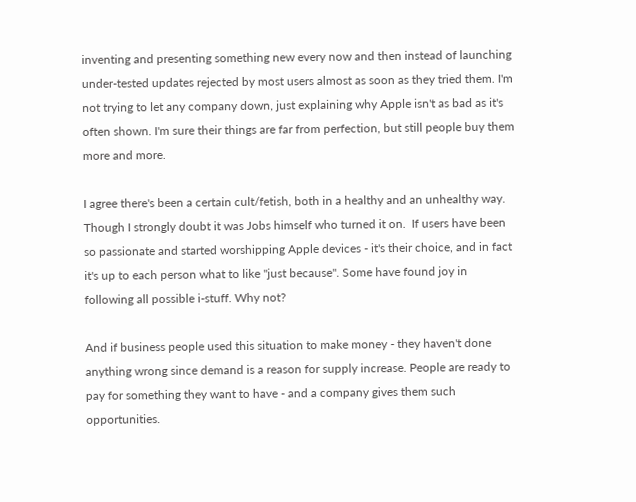inventing and presenting something new every now and then instead of launching under-tested updates rejected by most users almost as soon as they tried them. I'm not trying to let any company down, just explaining why Apple isn't as bad as it's often shown. I'm sure their things are far from perfection, but still people buy them more and more.

I agree there's been a certain cult/fetish, both in a healthy and an unhealthy way. Though I strongly doubt it was Jobs himself who turned it on.  If users have been so passionate and started worshipping Apple devices - it's their choice, and in fact it's up to each person what to like "just because". Some have found joy in following all possible i-stuff. Why not?

And if business people used this situation to make money - they haven't done anything wrong since demand is a reason for supply increase. People are ready to pay for something they want to have - and a company gives them such opportunities.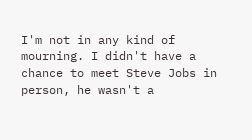I'm not in any kind of mourning. I didn't have a chance to meet Steve Jobs in person, he wasn't a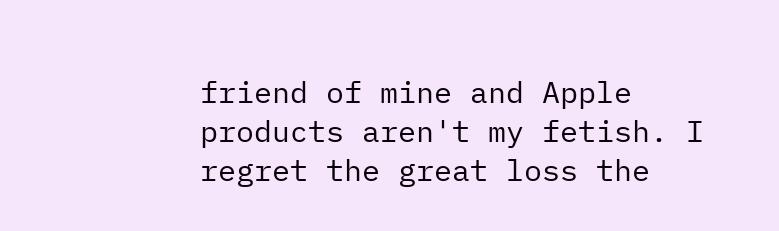friend of mine and Apple products aren't my fetish. I regret the great loss the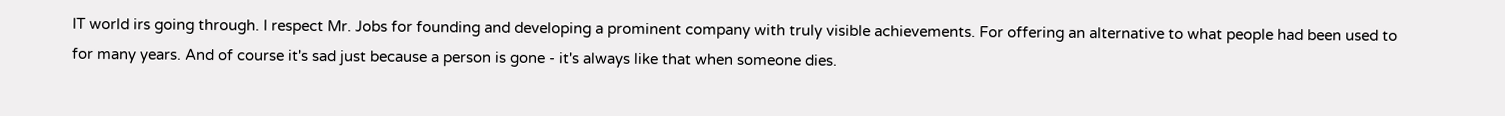IT world irs going through. I respect Mr. Jobs for founding and developing a prominent company with truly visible achievements. For offering an alternative to what people had been used to for many years. And of course it's sad just because a person is gone - it's always like that when someone dies.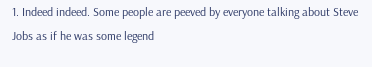1. Indeed indeed. Some people are peeved by everyone talking about Steve Jobs as if he was some legend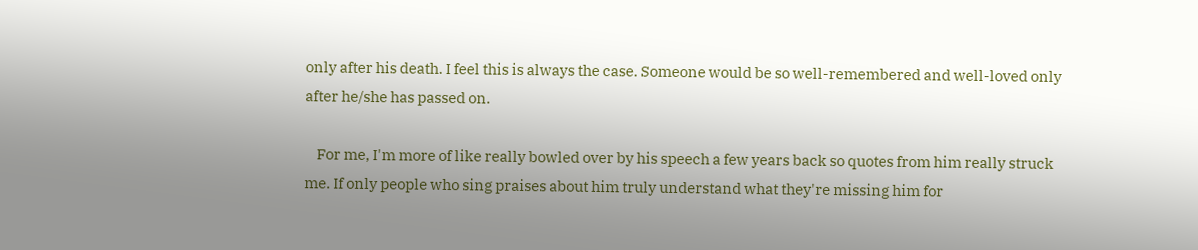only after his death. I feel this is always the case. Someone would be so well-remembered and well-loved only after he/she has passed on.

    For me, I'm more of like really bowled over by his speech a few years back so quotes from him really struck me. If only people who sing praises about him truly understand what they're missing him for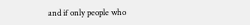and if only people who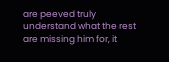are peeved truly understand what the rest are missing him for, it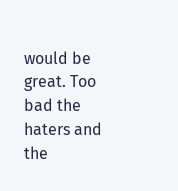would be great. Too bad the haters and the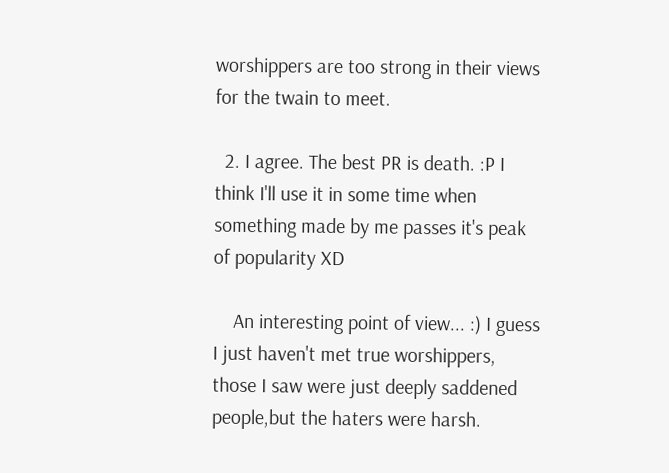worshippers are too strong in their views for the twain to meet.

  2. I agree. The best PR is death. :P I think I'll use it in some time when something made by me passes it's peak of popularity XD

    An interesting point of view... :) I guess I just haven't met true worshippers, those I saw were just deeply saddened people,but the haters were harsh.